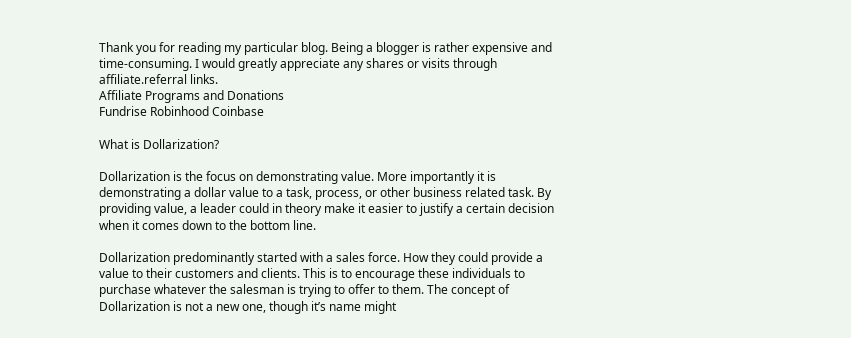Thank you for reading my particular blog. Being a blogger is rather expensive and time-consuming. I would greatly appreciate any shares or visits through affiliate.referral links.
Affiliate Programs and Donations
Fundrise Robinhood Coinbase

What is Dollarization?

Dollarization is the focus on demonstrating value. More importantly it is demonstrating a dollar value to a task, process, or other business related task. By providing value, a leader could in theory make it easier to justify a certain decision when it comes down to the bottom line.

Dollarization predominantly started with a sales force. How they could provide a value to their customers and clients. This is to encourage these individuals to purchase whatever the salesman is trying to offer to them. The concept of Dollarization is not a new one, though it’s name might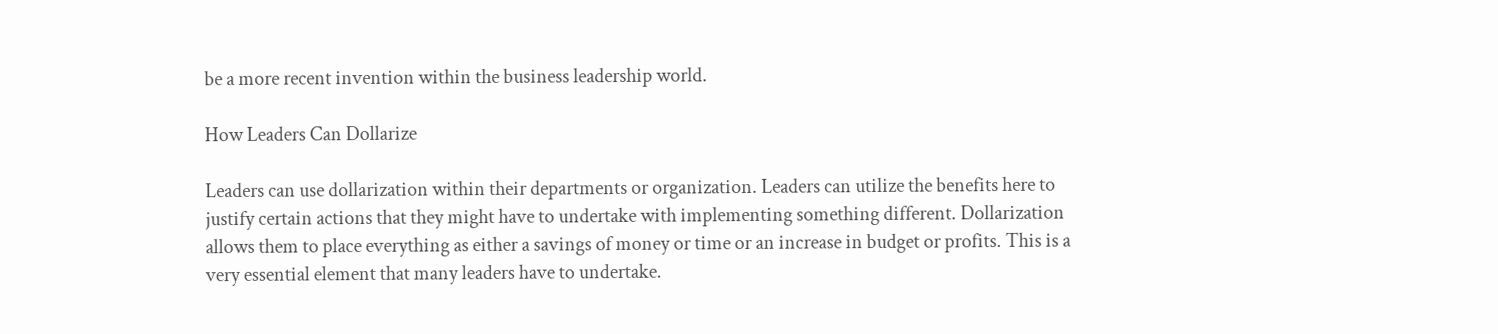be a more recent invention within the business leadership world.

How Leaders Can Dollarize

Leaders can use dollarization within their departments or organization. Leaders can utilize the benefits here to justify certain actions that they might have to undertake with implementing something different. Dollarization allows them to place everything as either a savings of money or time or an increase in budget or profits. This is a very essential element that many leaders have to undertake.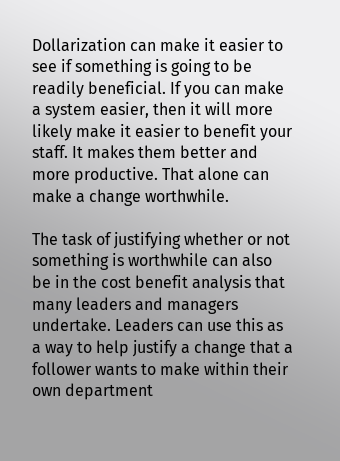Dollarization can make it easier to see if something is going to be readily beneficial. If you can make a system easier, then it will more likely make it easier to benefit your staff. It makes them better and more productive. That alone can make a change worthwhile.

The task of justifying whether or not something is worthwhile can also be in the cost benefit analysis that many leaders and managers undertake. Leaders can use this as a way to help justify a change that a follower wants to make within their own department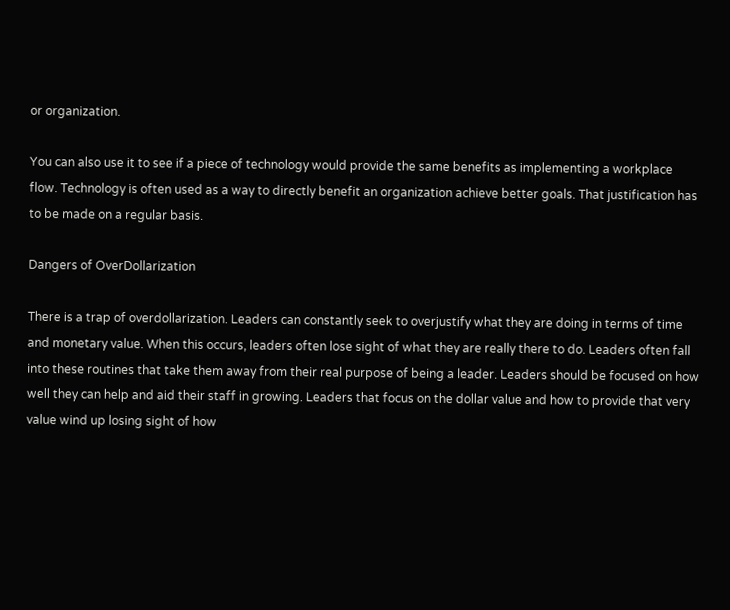or organization.

You can also use it to see if a piece of technology would provide the same benefits as implementing a workplace flow. Technology is often used as a way to directly benefit an organization achieve better goals. That justification has to be made on a regular basis.

Dangers of OverDollarization

There is a trap of overdollarization. Leaders can constantly seek to overjustify what they are doing in terms of time and monetary value. When this occurs, leaders often lose sight of what they are really there to do. Leaders often fall into these routines that take them away from their real purpose of being a leader. Leaders should be focused on how well they can help and aid their staff in growing. Leaders that focus on the dollar value and how to provide that very value wind up losing sight of how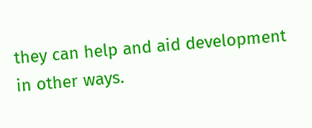they can help and aid development in other ways.